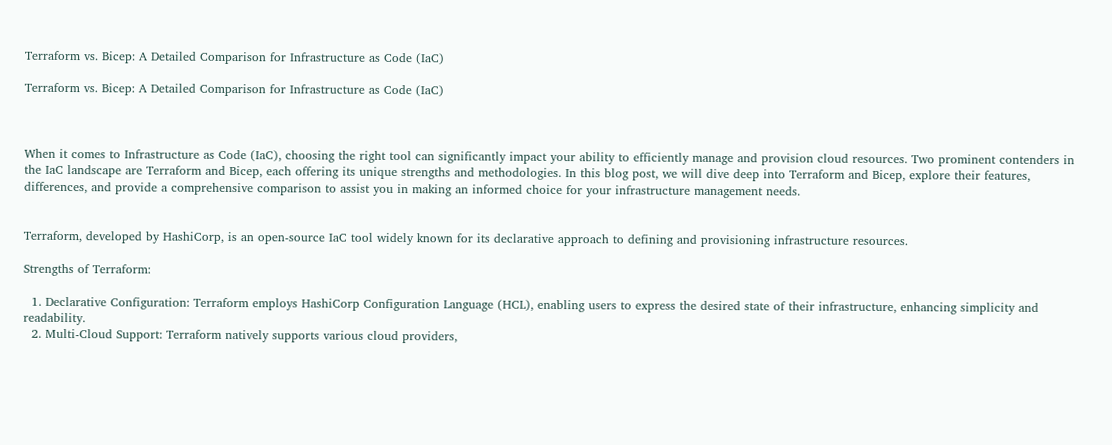Terraform vs. Bicep: A Detailed Comparison for Infrastructure as Code (IaC)

Terraform vs. Bicep: A Detailed Comparison for Infrastructure as Code (IaC)



When it comes to Infrastructure as Code (IaC), choosing the right tool can significantly impact your ability to efficiently manage and provision cloud resources. Two prominent contenders in the IaC landscape are Terraform and Bicep, each offering its unique strengths and methodologies. In this blog post, we will dive deep into Terraform and Bicep, explore their features, differences, and provide a comprehensive comparison to assist you in making an informed choice for your infrastructure management needs.


Terraform, developed by HashiCorp, is an open-source IaC tool widely known for its declarative approach to defining and provisioning infrastructure resources.

Strengths of Terraform:

  1. Declarative Configuration: Terraform employs HashiCorp Configuration Language (HCL), enabling users to express the desired state of their infrastructure, enhancing simplicity and readability.
  2. Multi-Cloud Support: Terraform natively supports various cloud providers,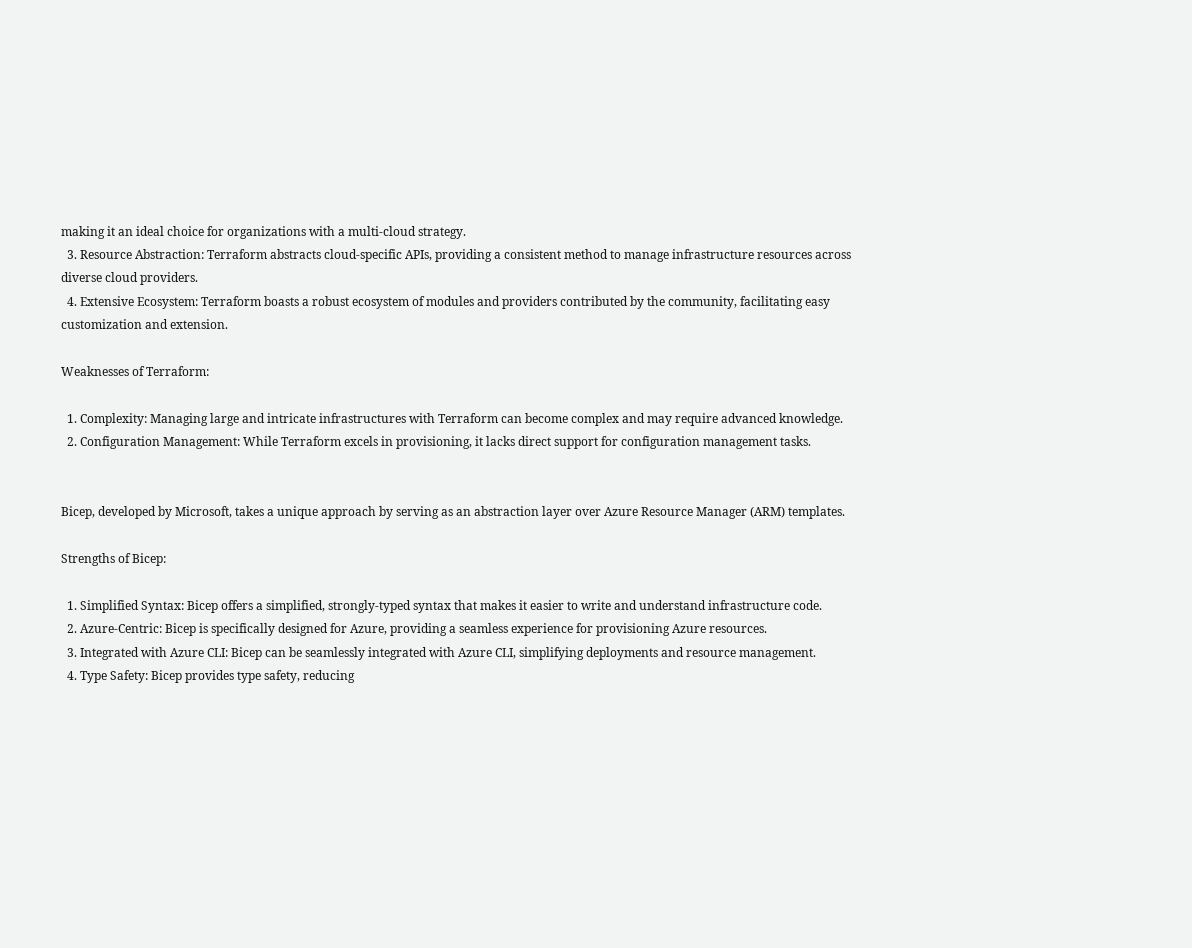making it an ideal choice for organizations with a multi-cloud strategy.
  3. Resource Abstraction: Terraform abstracts cloud-specific APIs, providing a consistent method to manage infrastructure resources across diverse cloud providers.
  4. Extensive Ecosystem: Terraform boasts a robust ecosystem of modules and providers contributed by the community, facilitating easy customization and extension.

Weaknesses of Terraform:

  1. Complexity: Managing large and intricate infrastructures with Terraform can become complex and may require advanced knowledge.
  2. Configuration Management: While Terraform excels in provisioning, it lacks direct support for configuration management tasks.


Bicep, developed by Microsoft, takes a unique approach by serving as an abstraction layer over Azure Resource Manager (ARM) templates.

Strengths of Bicep:

  1. Simplified Syntax: Bicep offers a simplified, strongly-typed syntax that makes it easier to write and understand infrastructure code.
  2. Azure-Centric: Bicep is specifically designed for Azure, providing a seamless experience for provisioning Azure resources.
  3. Integrated with Azure CLI: Bicep can be seamlessly integrated with Azure CLI, simplifying deployments and resource management.
  4. Type Safety: Bicep provides type safety, reducing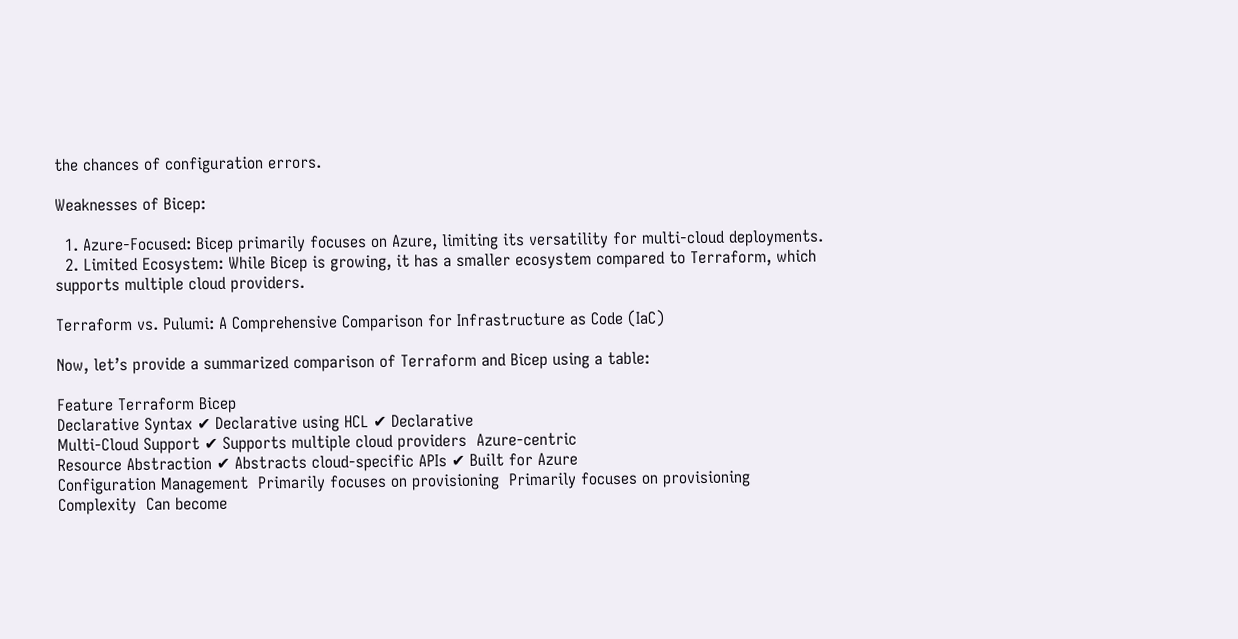the chances of configuration errors.

Weaknesses of Bicep:

  1. Azure-Focused: Bicep primarily focuses on Azure, limiting its versatility for multi-cloud deployments.
  2. Limited Ecosystem: While Bicep is growing, it has a smaller ecosystem compared to Terraform, which supports multiple cloud providers.

Terraform vs. Pulumi: A Comprehensive Comparison for Infrastructure as Code (IaC)

Now, let’s provide a summarized comparison of Terraform and Bicep using a table:

Feature Terraform Bicep
Declarative Syntax ✔ Declarative using HCL ✔ Declarative
Multi-Cloud Support ✔ Supports multiple cloud providers  Azure-centric
Resource Abstraction ✔ Abstracts cloud-specific APIs ✔ Built for Azure
Configuration Management  Primarily focuses on provisioning  Primarily focuses on provisioning
Complexity  Can become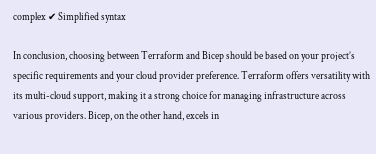complex ✔ Simplified syntax

In conclusion, choosing between Terraform and Bicep should be based on your project’s specific requirements and your cloud provider preference. Terraform offers versatility with its multi-cloud support, making it a strong choice for managing infrastructure across various providers. Bicep, on the other hand, excels in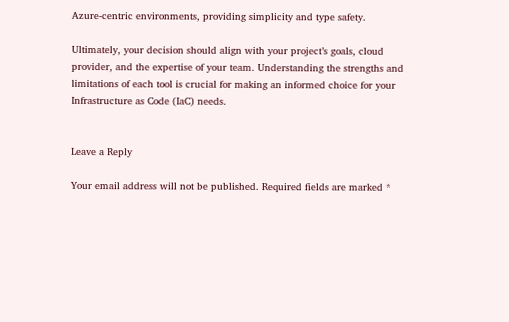Azure-centric environments, providing simplicity and type safety.

Ultimately, your decision should align with your project’s goals, cloud provider, and the expertise of your team. Understanding the strengths and limitations of each tool is crucial for making an informed choice for your Infrastructure as Code (IaC) needs.


Leave a Reply

Your email address will not be published. Required fields are marked *